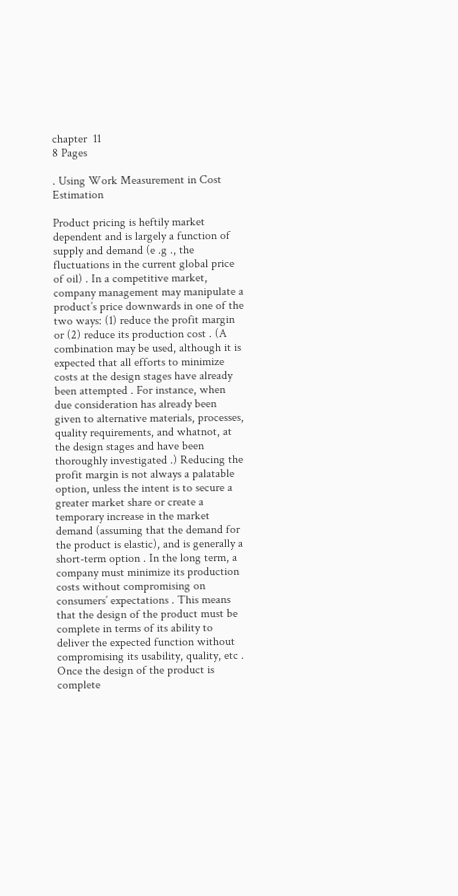chapter  11
8 Pages

. Using Work Measurement in Cost Estimation

Product pricing is heftily market dependent and is largely a function of supply and demand (e .g ., the fluctuations in the current global price of oil) . In a competitive market, company management may manipulate a product’s price downwards in one of the two ways: (1) reduce the profit margin or (2) reduce its production cost . (A combination may be used, although it is expected that all efforts to minimize costs at the design stages have already been attempted . For instance, when due consideration has already been given to alternative materials, processes, quality requirements, and whatnot, at the design stages and have been thoroughly investigated .) Reducing the profit margin is not always a palatable option, unless the intent is to secure a greater market share or create a temporary increase in the market demand (assuming that the demand for the product is elastic), and is generally a short-term option . In the long term, a company must minimize its production costs without compromising on consumers’ expectations . This means that the design of the product must be complete in terms of its ability to deliver the expected function without compromising its usability, quality, etc . Once the design of the product is complete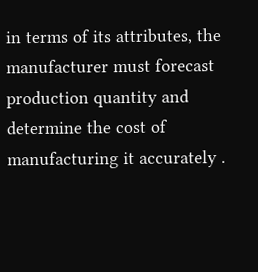in terms of its attributes, the manufacturer must forecast production quantity and determine the cost of manufacturing it accurately .